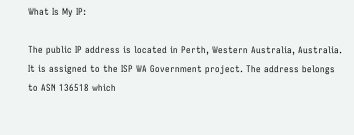What Is My IP:

The public IP address is located in Perth, Western Australia, Australia. It is assigned to the ISP WA Government project. The address belongs to ASN 136518 which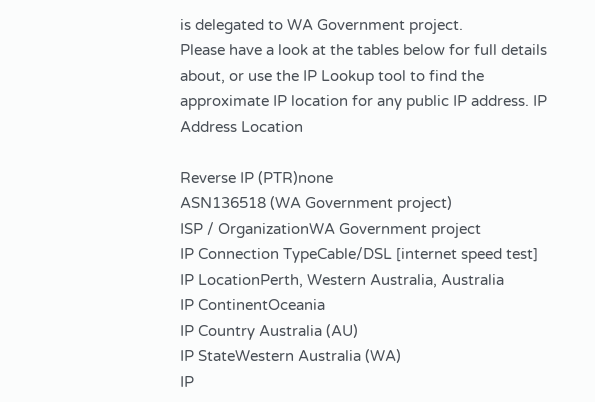is delegated to WA Government project.
Please have a look at the tables below for full details about, or use the IP Lookup tool to find the approximate IP location for any public IP address. IP Address Location

Reverse IP (PTR)none
ASN136518 (WA Government project)
ISP / OrganizationWA Government project
IP Connection TypeCable/DSL [internet speed test]
IP LocationPerth, Western Australia, Australia
IP ContinentOceania
IP Country Australia (AU)
IP StateWestern Australia (WA)
IP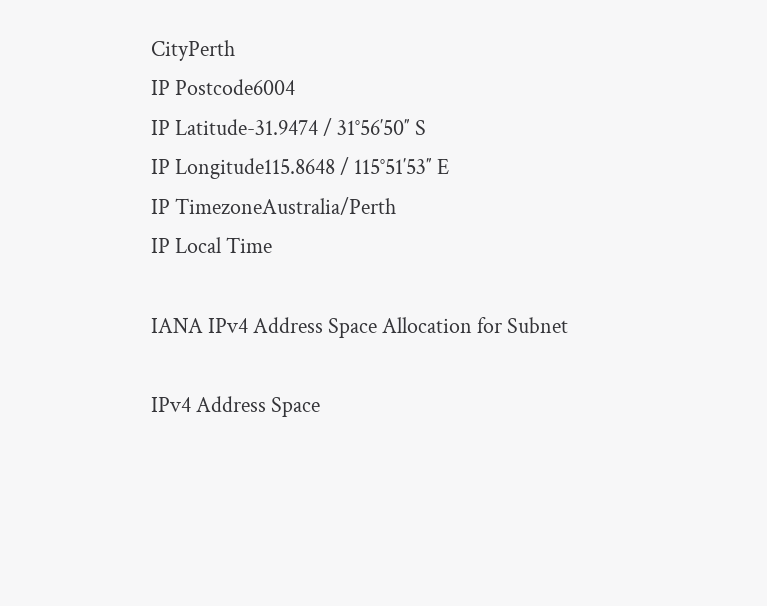CityPerth
IP Postcode6004
IP Latitude-31.9474 / 31°56′50″ S
IP Longitude115.8648 / 115°51′53″ E
IP TimezoneAustralia/Perth
IP Local Time

IANA IPv4 Address Space Allocation for Subnet

IPv4 Address Space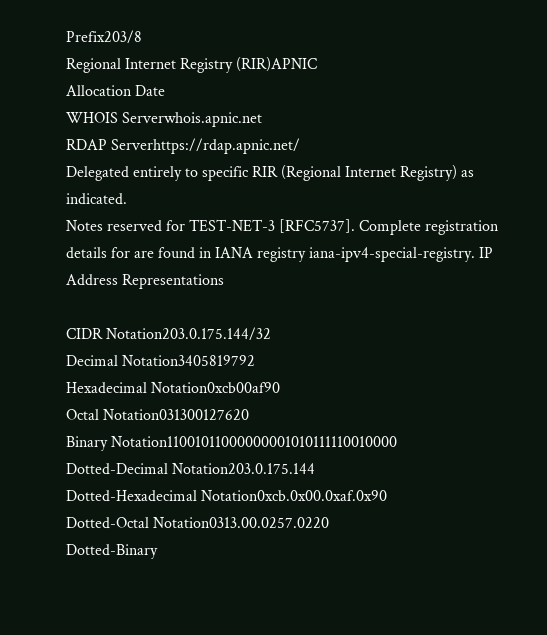Prefix203/8
Regional Internet Registry (RIR)APNIC
Allocation Date
WHOIS Serverwhois.apnic.net
RDAP Serverhttps://rdap.apnic.net/
Delegated entirely to specific RIR (Regional Internet Registry) as indicated.
Notes reserved for TEST-NET-3 [RFC5737]. Complete registration details for are found in IANA registry iana-ipv4-special-registry. IP Address Representations

CIDR Notation203.0.175.144/32
Decimal Notation3405819792
Hexadecimal Notation0xcb00af90
Octal Notation031300127620
Binary Notation11001011000000001010111110010000
Dotted-Decimal Notation203.0.175.144
Dotted-Hexadecimal Notation0xcb.0x00.0xaf.0x90
Dotted-Octal Notation0313.00.0257.0220
Dotted-Binary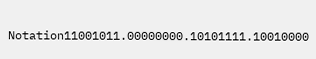Notation11001011.00000000.10101111.10010000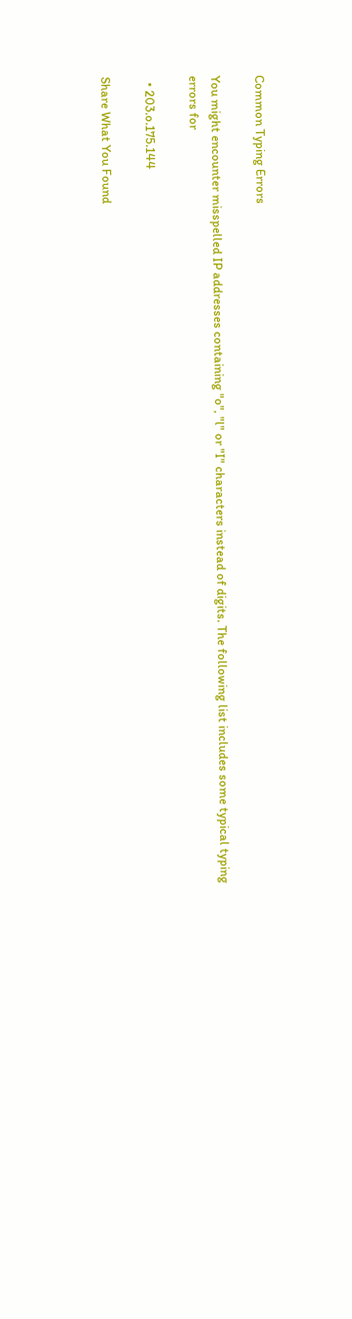Common Typing Errors

You might encounter misspelled IP addresses containing "o", "l" or "I" characters instead of digits. The following list includes some typical typing errors for

  • 203.o.175.144

Share What You Found